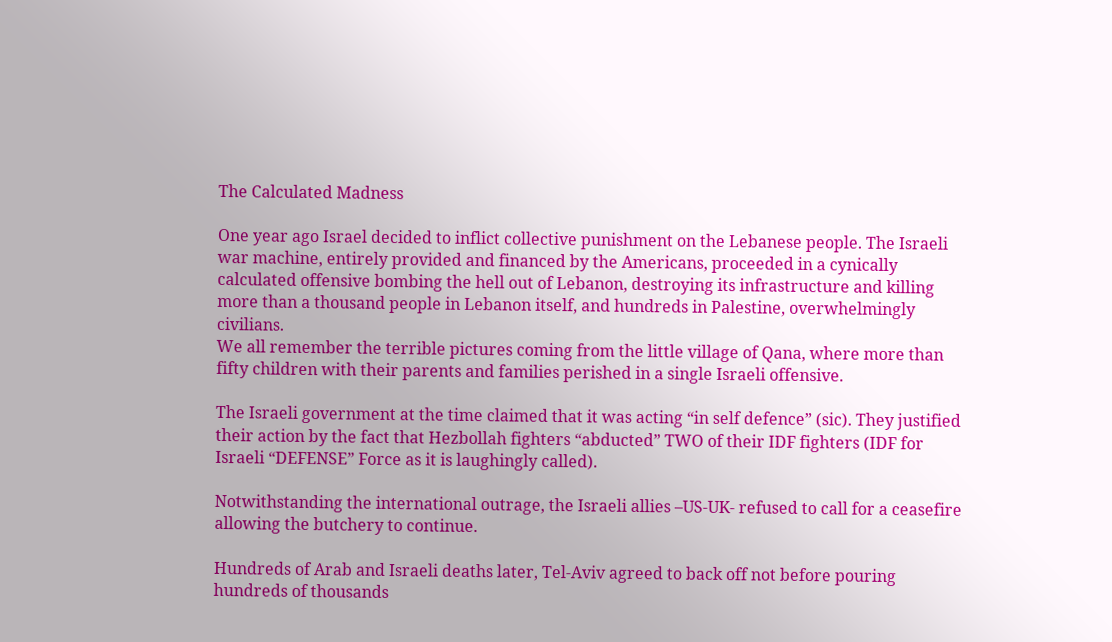The Calculated Madness

One year ago Israel decided to inflict collective punishment on the Lebanese people. The Israeli war machine, entirely provided and financed by the Americans, proceeded in a cynically calculated offensive bombing the hell out of Lebanon, destroying its infrastructure and killing more than a thousand people in Lebanon itself, and hundreds in Palestine, overwhelmingly civilians.
We all remember the terrible pictures coming from the little village of Qana, where more than fifty children with their parents and families perished in a single Israeli offensive.

The Israeli government at the time claimed that it was acting “in self defence” (sic). They justified their action by the fact that Hezbollah fighters “abducted” TWO of their IDF fighters (IDF for Israeli “DEFENSE” Force as it is laughingly called).

Notwithstanding the international outrage, the Israeli allies –US-UK- refused to call for a ceasefire allowing the butchery to continue.

Hundreds of Arab and Israeli deaths later, Tel-Aviv agreed to back off not before pouring hundreds of thousands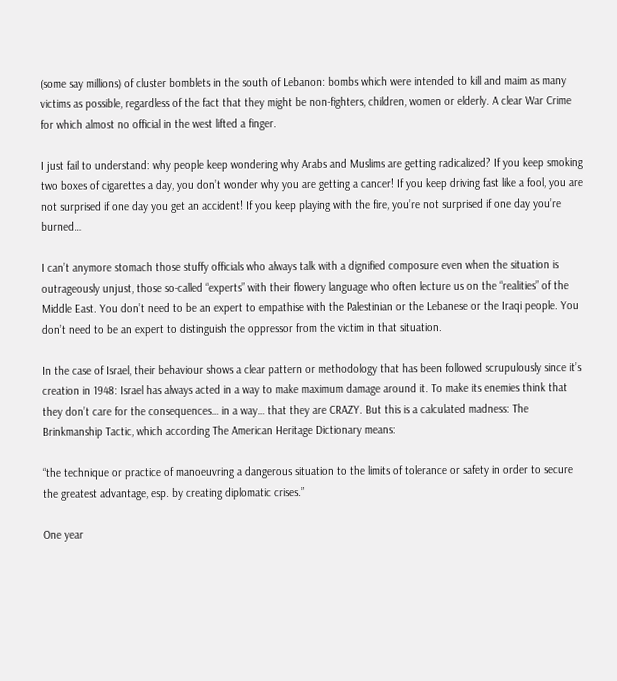(some say millions) of cluster bomblets in the south of Lebanon: bombs which were intended to kill and maim as many victims as possible, regardless of the fact that they might be non-fighters, children, women or elderly. A clear War Crime for which almost no official in the west lifted a finger.

I just fail to understand: why people keep wondering why Arabs and Muslims are getting radicalized? If you keep smoking two boxes of cigarettes a day, you don’t wonder why you are getting a cancer! If you keep driving fast like a fool, you are not surprised if one day you get an accident! If you keep playing with the fire, you’re not surprised if one day you’re burned…

I can’t anymore stomach those stuffy officials who always talk with a dignified composure even when the situation is outrageously unjust, those so-called “experts” with their flowery language who often lecture us on the “realities” of the Middle East. You don’t need to be an expert to empathise with the Palestinian or the Lebanese or the Iraqi people. You don’t need to be an expert to distinguish the oppressor from the victim in that situation.

In the case of Israel, their behaviour shows a clear pattern or methodology that has been followed scrupulously since it’s creation in 1948: Israel has always acted in a way to make maximum damage around it. To make its enemies think that they don’t care for the consequences… in a way… that they are CRAZY. But this is a calculated madness: The Brinkmanship Tactic, which according The American Heritage Dictionary means:

“the technique or practice of manoeuvring a dangerous situation to the limits of tolerance or safety in order to secure the greatest advantage, esp. by creating diplomatic crises.”

One year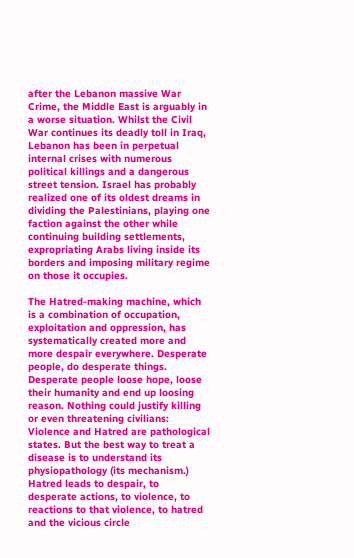after the Lebanon massive War Crime, the Middle East is arguably in a worse situation. Whilst the Civil War continues its deadly toll in Iraq, Lebanon has been in perpetual internal crises with numerous political killings and a dangerous street tension. Israel has probably realized one of its oldest dreams in dividing the Palestinians, playing one faction against the other while continuing building settlements, expropriating Arabs living inside its borders and imposing military regime on those it occupies.

The Hatred-making machine, which is a combination of occupation, exploitation and oppression, has systematically created more and more despair everywhere. Desperate people, do desperate things. Desperate people loose hope, loose their humanity and end up loosing reason. Nothing could justify killing or even threatening civilians: Violence and Hatred are pathological states. But the best way to treat a disease is to understand its physiopathology (its mechanism.) Hatred leads to despair, to desperate actions, to violence, to reactions to that violence, to hatred and the vicious circle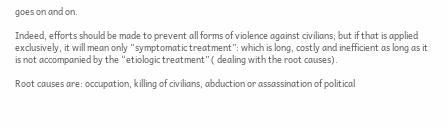goes on and on.

Indeed, efforts should be made to prevent all forms of violence against civilians; but if that is applied exclusively, it will mean only “symptomatic treatment”: which is long, costly and inefficient as long as it is not accompanied by the “etiologic treatment” ( dealing with the root causes).

Root causes are: occupation, killing of civilians, abduction or assassination of political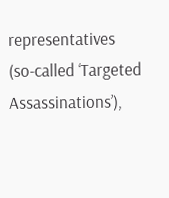representatives (so-called ‘Targeted Assassinations’),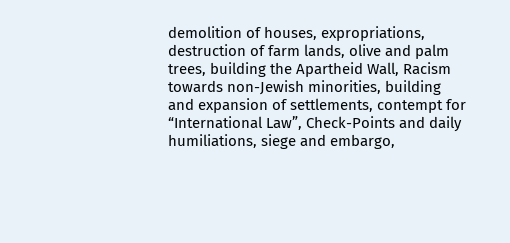demolition of houses, expropriations, destruction of farm lands, olive and palm trees, building the Apartheid Wall, Racism towards non-Jewish minorities, building and expansion of settlements, contempt for “International Law”, Check-Points and daily humiliations, siege and embargo,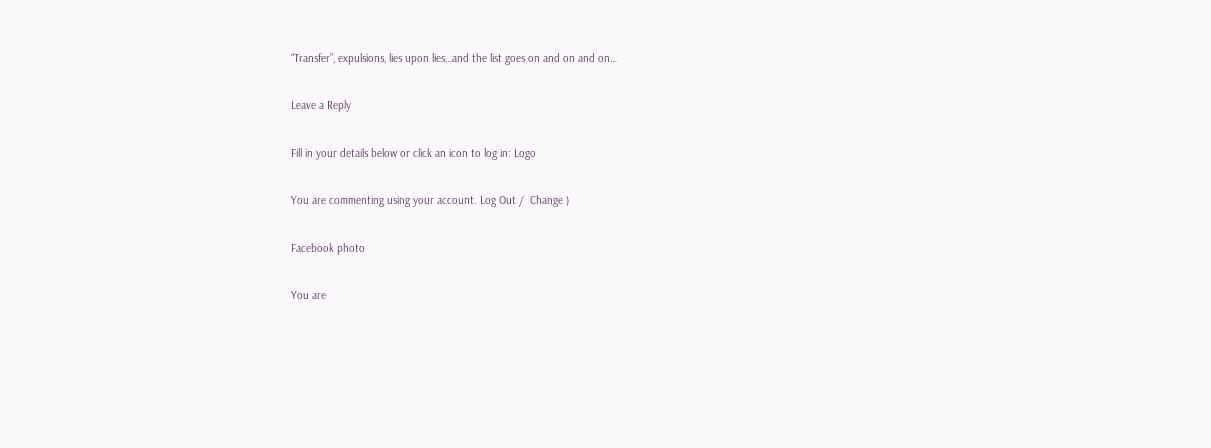“Transfer”, expulsions, lies upon lies…and the list goes on and on and on…

Leave a Reply

Fill in your details below or click an icon to log in: Logo

You are commenting using your account. Log Out /  Change )

Facebook photo

You are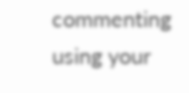commenting using your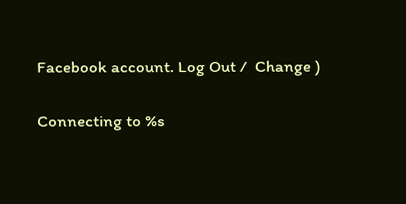Facebook account. Log Out /  Change )

Connecting to %s